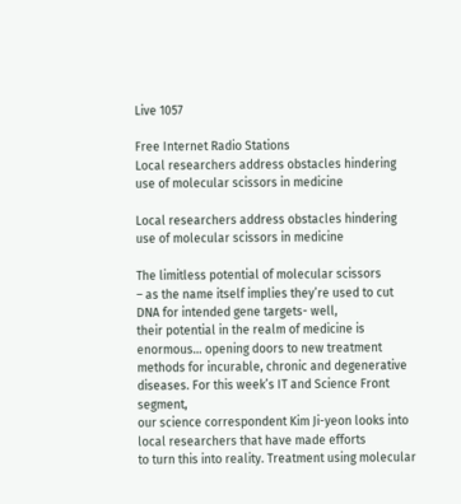Live 1057

Free Internet Radio Stations
Local researchers address obstacles hindering use of molecular scissors in medicine

Local researchers address obstacles hindering use of molecular scissors in medicine

The limitless potential of molecular scissors
– as the name itself implies they’re used to cut DNA for intended gene targets- well,
their potential in the realm of medicine is enormous… opening doors to new treatment
methods for incurable, chronic and degenerative diseases. For this week’s IT and Science Front segment,
our science correspondent Kim Ji-yeon looks into local researchers that have made efforts
to turn this into reality. Treatment using molecular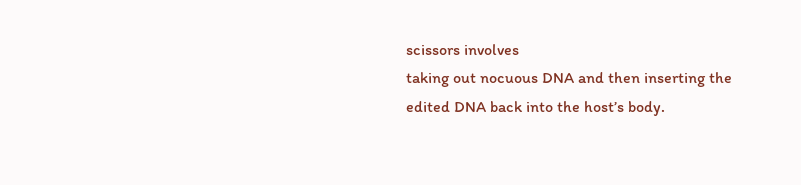scissors involves
taking out nocuous DNA and then inserting the edited DNA back into the host’s body.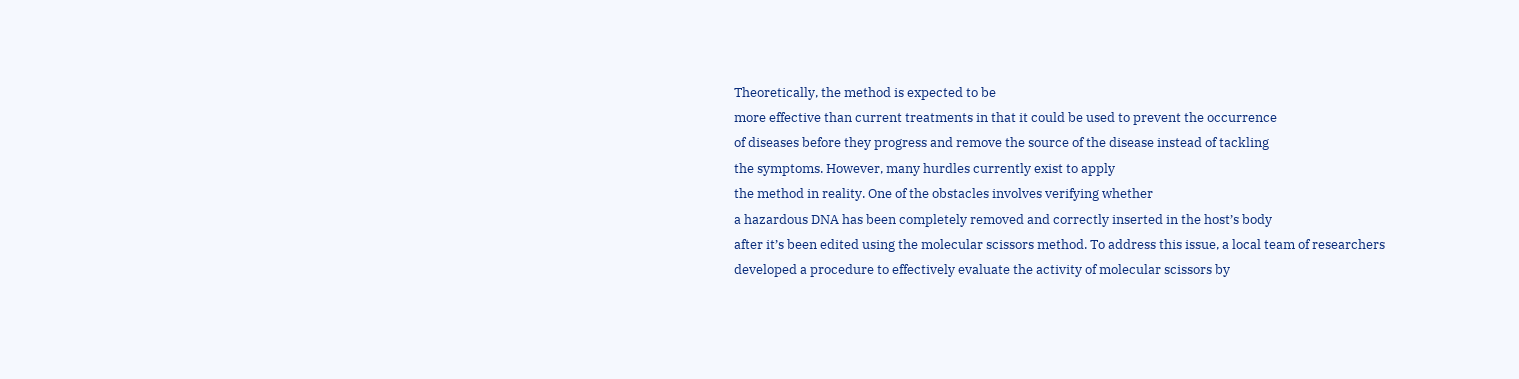Theoretically, the method is expected to be
more effective than current treatments in that it could be used to prevent the occurrence
of diseases before they progress and remove the source of the disease instead of tackling
the symptoms. However, many hurdles currently exist to apply
the method in reality. One of the obstacles involves verifying whether
a hazardous DNA has been completely removed and correctly inserted in the host’s body
after it’s been edited using the molecular scissors method. To address this issue, a local team of researchers
developed a procedure to effectively evaluate the activity of molecular scissors by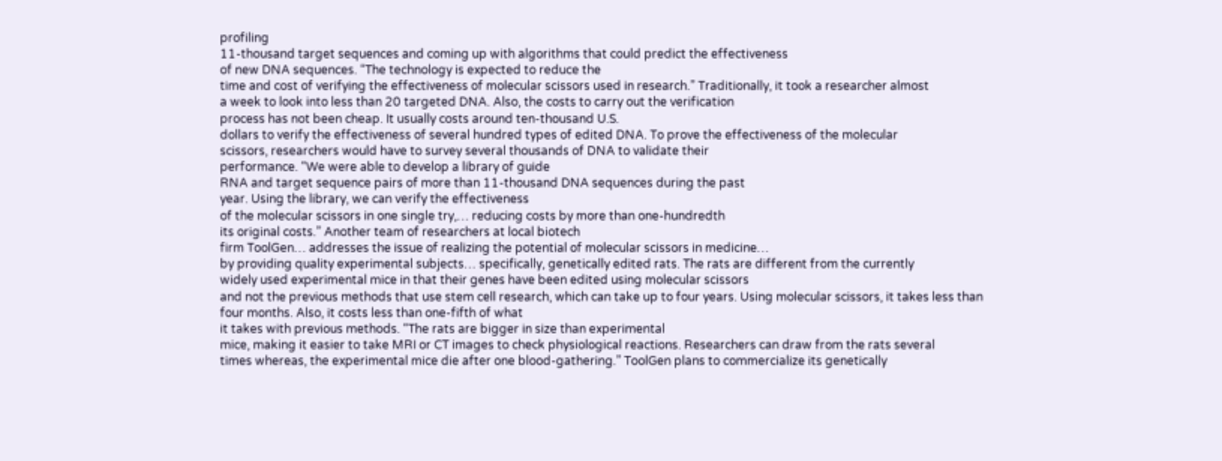profiling
11-thousand target sequences and coming up with algorithms that could predict the effectiveness
of new DNA sequences. “The technology is expected to reduce the
time and cost of verifying the effectiveness of molecular scissors used in research.” Traditionally, it took a researcher almost
a week to look into less than 20 targeted DNA. Also, the costs to carry out the verification
process has not been cheap. It usually costs around ten-thousand U.S.
dollars to verify the effectiveness of several hundred types of edited DNA. To prove the effectiveness of the molecular
scissors, researchers would have to survey several thousands of DNA to validate their
performance. “We were able to develop a library of guide
RNA and target sequence pairs of more than 11-thousand DNA sequences during the past
year. Using the library, we can verify the effectiveness
of the molecular scissors in one single try,… reducing costs by more than one-hundredth
its original costs.” Another team of researchers at local biotech
firm ToolGen… addresses the issue of realizing the potential of molecular scissors in medicine…
by providing quality experimental subjects… specifically, genetically edited rats. The rats are different from the currently
widely used experimental mice in that their genes have been edited using molecular scissors
and not the previous methods that use stem cell research, which can take up to four years. Using molecular scissors, it takes less than
four months. Also, it costs less than one-fifth of what
it takes with previous methods. “The rats are bigger in size than experimental
mice, making it easier to take MRI or CT images to check physiological reactions. Researchers can draw from the rats several
times whereas, the experimental mice die after one blood-gathering.” ToolGen plans to commercialize its genetically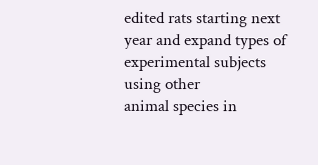edited rats starting next year and expand types of experimental subjects using other
animal species in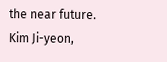the near future. Kim Ji-yeon,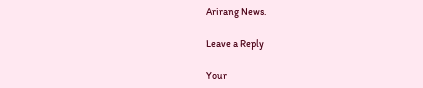Arirang News.

Leave a Reply

Your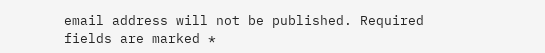email address will not be published. Required fields are marked *